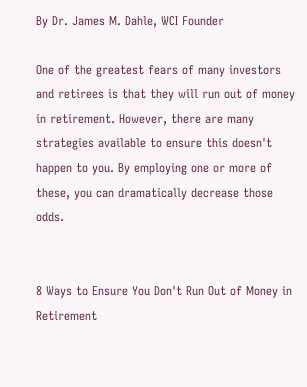By Dr. James M. Dahle, WCI Founder

One of the greatest fears of many investors and retirees is that they will run out of money in retirement. However, there are many strategies available to ensure this doesn't happen to you. By employing one or more of these, you can dramatically decrease those odds.


8 Ways to Ensure You Don't Run Out of Money in Retirement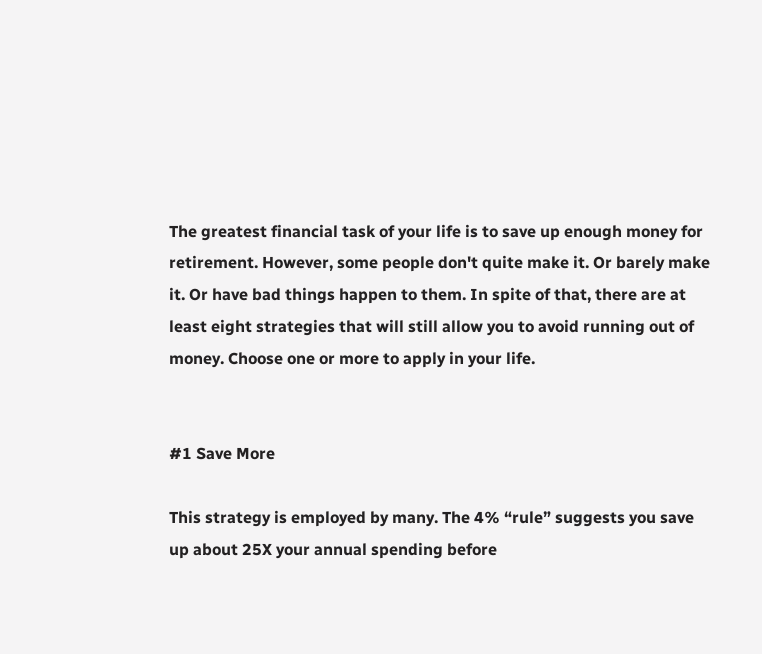The greatest financial task of your life is to save up enough money for retirement. However, some people don't quite make it. Or barely make it. Or have bad things happen to them. In spite of that, there are at least eight strategies that will still allow you to avoid running out of money. Choose one or more to apply in your life.


#1 Save More

This strategy is employed by many. The 4% “rule” suggests you save up about 25X your annual spending before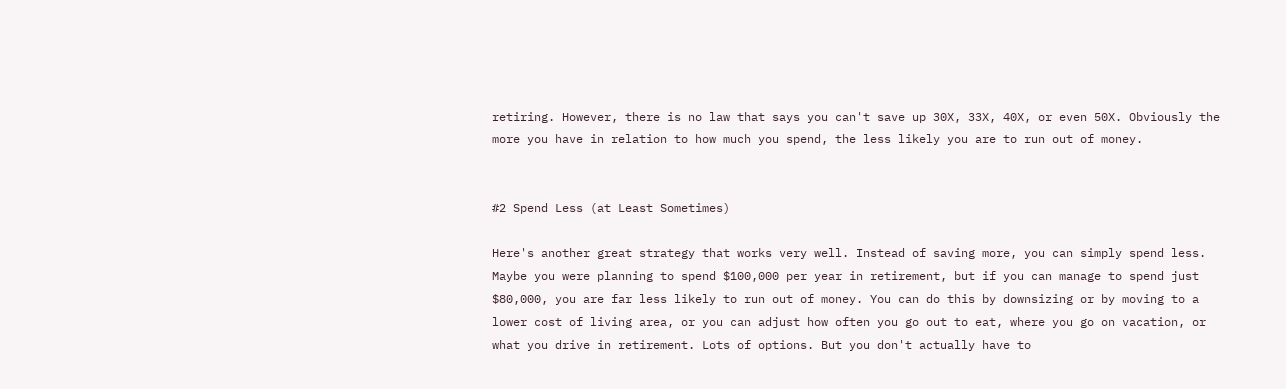retiring. However, there is no law that says you can't save up 30X, 33X, 40X, or even 50X. Obviously the more you have in relation to how much you spend, the less likely you are to run out of money.


#2 Spend Less (at Least Sometimes)

Here's another great strategy that works very well. Instead of saving more, you can simply spend less. Maybe you were planning to spend $100,000 per year in retirement, but if you can manage to spend just $80,000, you are far less likely to run out of money. You can do this by downsizing or by moving to a lower cost of living area, or you can adjust how often you go out to eat, where you go on vacation, or what you drive in retirement. Lots of options. But you don't actually have to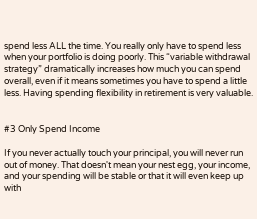spend less ALL the time. You really only have to spend less when your portfolio is doing poorly. This “variable withdrawal strategy” dramatically increases how much you can spend overall, even if it means sometimes you have to spend a little less. Having spending flexibility in retirement is very valuable.


#3 Only Spend Income

If you never actually touch your principal, you will never run out of money. That doesn't mean your nest egg, your income, and your spending will be stable or that it will even keep up with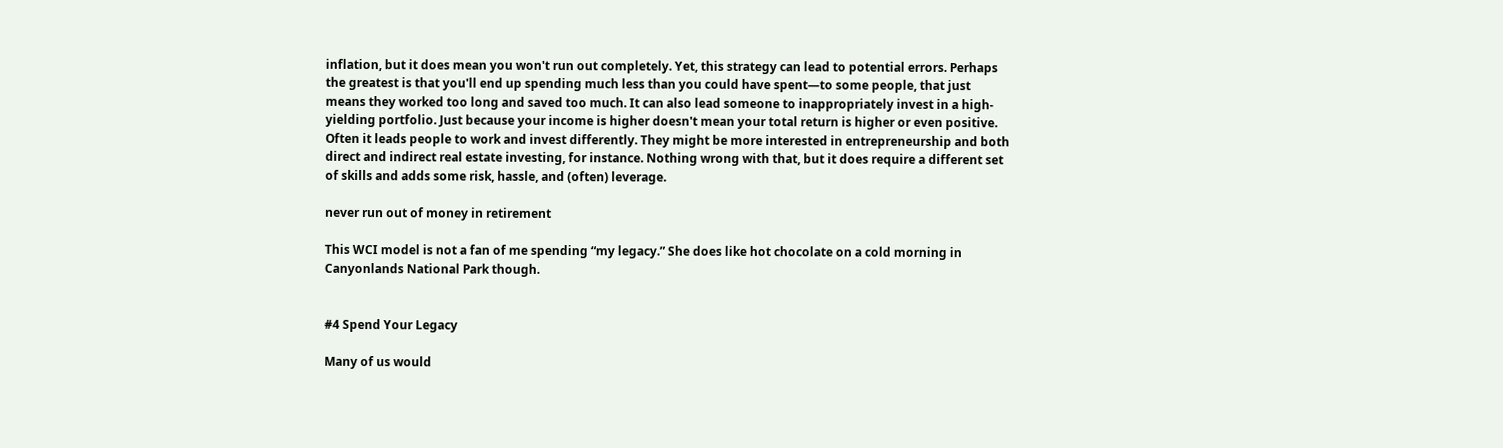inflation, but it does mean you won't run out completely. Yet, this strategy can lead to potential errors. Perhaps the greatest is that you'll end up spending much less than you could have spent—to some people, that just means they worked too long and saved too much. It can also lead someone to inappropriately invest in a high-yielding portfolio. Just because your income is higher doesn't mean your total return is higher or even positive. Often it leads people to work and invest differently. They might be more interested in entrepreneurship and both direct and indirect real estate investing, for instance. Nothing wrong with that, but it does require a different set of skills and adds some risk, hassle, and (often) leverage.

never run out of money in retirement

This WCI model is not a fan of me spending “my legacy.” She does like hot chocolate on a cold morning in Canyonlands National Park though.


#4 Spend Your Legacy

Many of us would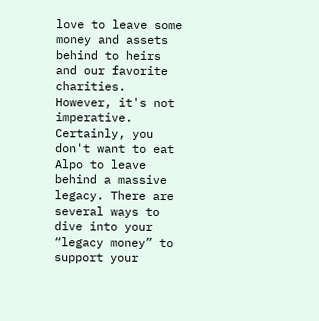love to leave some money and assets behind to heirs and our favorite charities. However, it's not imperative. Certainly, you don't want to eat Alpo to leave behind a massive legacy. There are several ways to dive into your “legacy money” to support your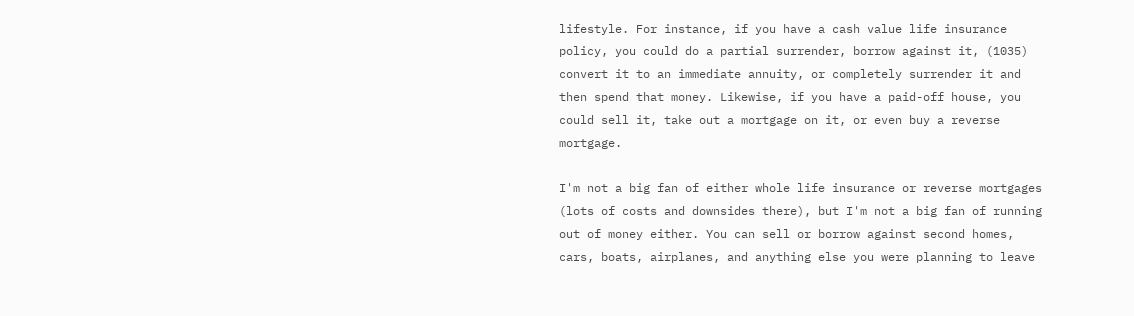lifestyle. For instance, if you have a cash value life insurance policy, you could do a partial surrender, borrow against it, (1035) convert it to an immediate annuity, or completely surrender it and then spend that money. Likewise, if you have a paid-off house, you could sell it, take out a mortgage on it, or even buy a reverse mortgage.

I'm not a big fan of either whole life insurance or reverse mortgages (lots of costs and downsides there), but I'm not a big fan of running out of money either. You can sell or borrow against second homes, cars, boats, airplanes, and anything else you were planning to leave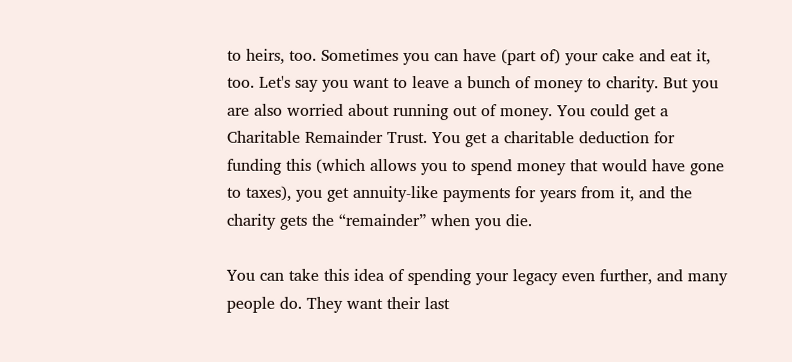to heirs, too. Sometimes you can have (part of) your cake and eat it, too. Let's say you want to leave a bunch of money to charity. But you are also worried about running out of money. You could get a Charitable Remainder Trust. You get a charitable deduction for funding this (which allows you to spend money that would have gone to taxes), you get annuity-like payments for years from it, and the charity gets the “remainder” when you die.

You can take this idea of spending your legacy even further, and many people do. They want their last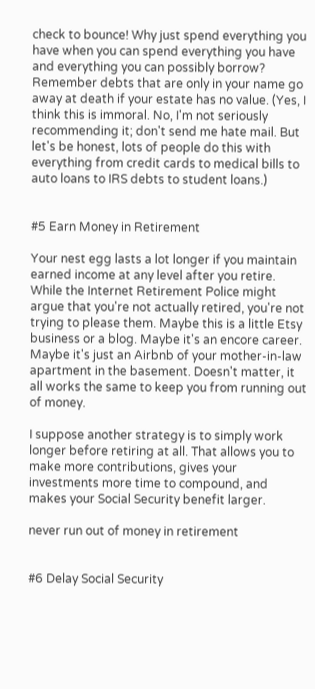check to bounce! Why just spend everything you have when you can spend everything you have and everything you can possibly borrow? Remember debts that are only in your name go away at death if your estate has no value. (Yes, I think this is immoral. No, I'm not seriously recommending it; don't send me hate mail. But let's be honest, lots of people do this with everything from credit cards to medical bills to auto loans to IRS debts to student loans.)


#5 Earn Money in Retirement

Your nest egg lasts a lot longer if you maintain earned income at any level after you retire. While the Internet Retirement Police might argue that you're not actually retired, you're not trying to please them. Maybe this is a little Etsy business or a blog. Maybe it's an encore career. Maybe it's just an Airbnb of your mother-in-law apartment in the basement. Doesn't matter, it all works the same to keep you from running out of money.

I suppose another strategy is to simply work longer before retiring at all. That allows you to make more contributions, gives your investments more time to compound, and makes your Social Security benefit larger.

never run out of money in retirement


#6 Delay Social Security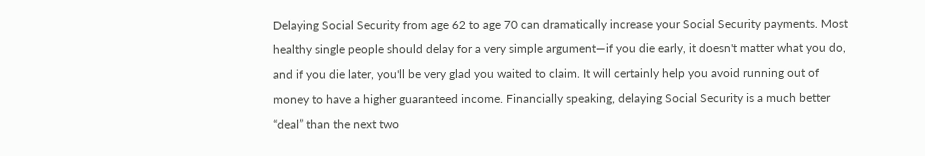Delaying Social Security from age 62 to age 70 can dramatically increase your Social Security payments. Most healthy single people should delay for a very simple argument—if you die early, it doesn't matter what you do, and if you die later, you'll be very glad you waited to claim. It will certainly help you avoid running out of money to have a higher guaranteed income. Financially speaking, delaying Social Security is a much better “deal” than the next two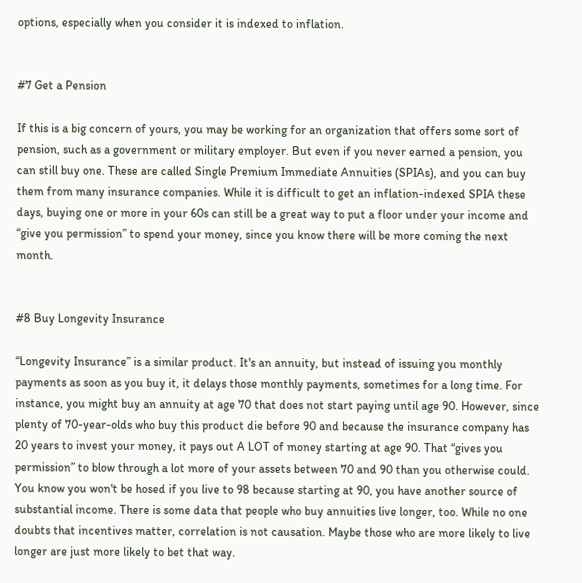options, especially when you consider it is indexed to inflation.


#7 Get a Pension

If this is a big concern of yours, you may be working for an organization that offers some sort of pension, such as a government or military employer. But even if you never earned a pension, you can still buy one. These are called Single Premium Immediate Annuities (SPIAs), and you can buy them from many insurance companies. While it is difficult to get an inflation-indexed SPIA these days, buying one or more in your 60s can still be a great way to put a floor under your income and “give you permission” to spend your money, since you know there will be more coming the next month.


#8 Buy Longevity Insurance

“Longevity Insurance” is a similar product. It's an annuity, but instead of issuing you monthly payments as soon as you buy it, it delays those monthly payments, sometimes for a long time. For instance, you might buy an annuity at age 70 that does not start paying until age 90. However, since plenty of 70-year-olds who buy this product die before 90 and because the insurance company has 20 years to invest your money, it pays out A LOT of money starting at age 90. That “gives you permission” to blow through a lot more of your assets between 70 and 90 than you otherwise could. You know you won't be hosed if you live to 98 because starting at 90, you have another source of substantial income. There is some data that people who buy annuities live longer, too. While no one doubts that incentives matter, correlation is not causation. Maybe those who are more likely to live longer are just more likely to bet that way.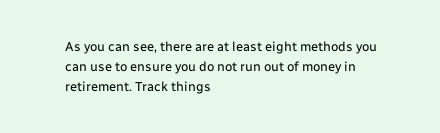As you can see, there are at least eight methods you can use to ensure you do not run out of money in retirement. Track things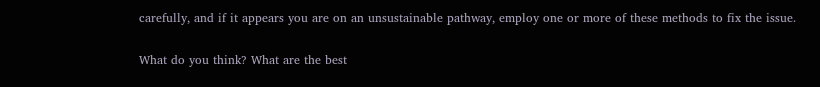carefully, and if it appears you are on an unsustainable pathway, employ one or more of these methods to fix the issue.

What do you think? What are the best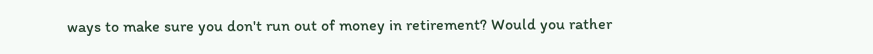ways to make sure you don't run out of money in retirement? Would you rather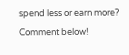spend less or earn more? Comment below!